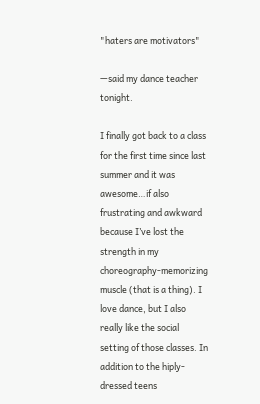"haters are motivators"

—said my dance teacher tonight.

I finally got back to a class for the first time since last summer and it was awesome…if also frustrating and awkward because I’ve lost the strength in my choreography-memorizing muscle (that is a thing). I love dance, but I also really like the social setting of those classes. In addition to the hiply-dressed teens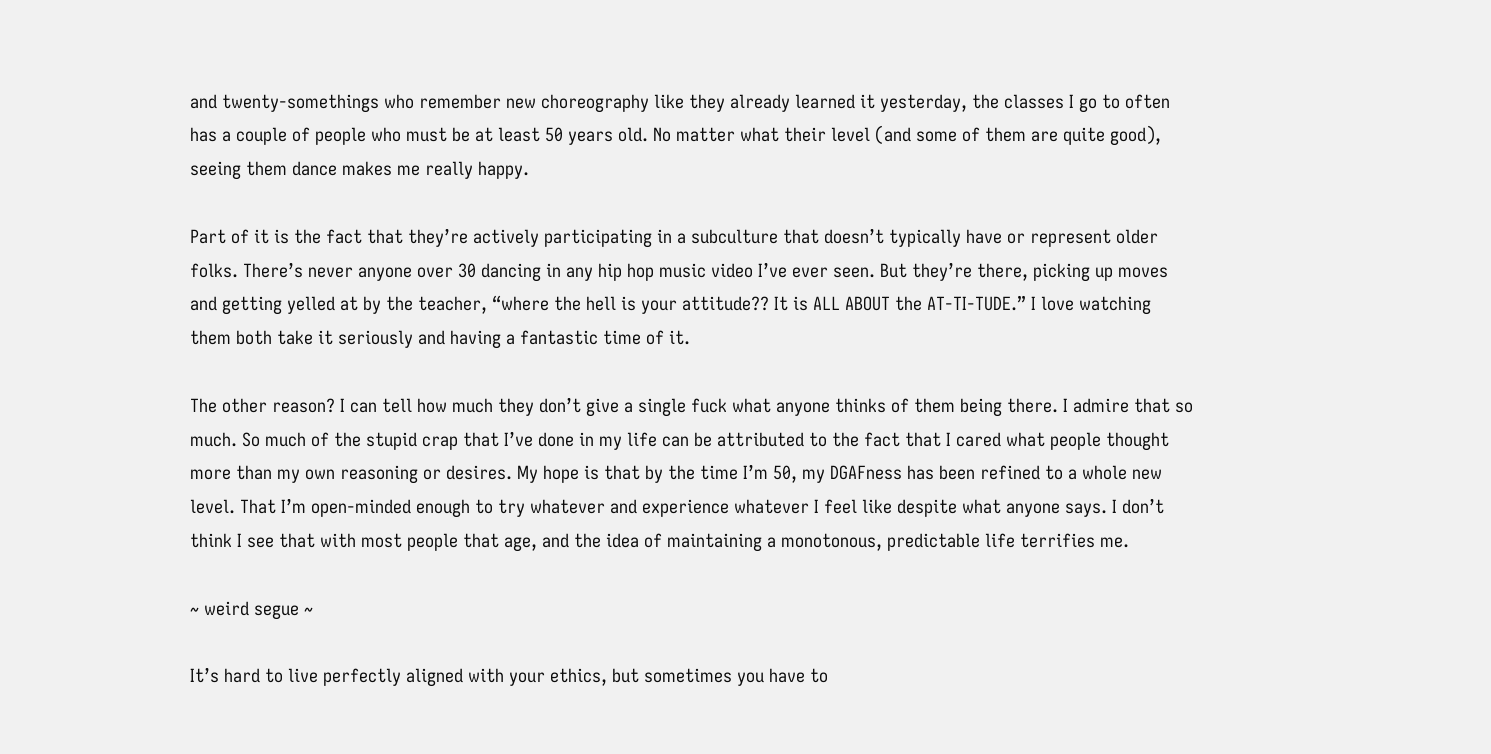and twenty-somethings who remember new choreography like they already learned it yesterday, the classes I go to often has a couple of people who must be at least 50 years old. No matter what their level (and some of them are quite good), seeing them dance makes me really happy.

Part of it is the fact that they’re actively participating in a subculture that doesn’t typically have or represent older folks. There’s never anyone over 30 dancing in any hip hop music video I’ve ever seen. But they’re there, picking up moves and getting yelled at by the teacher, “where the hell is your attitude?? It is ALL ABOUT the AT-TI-TUDE.” I love watching them both take it seriously and having a fantastic time of it.

The other reason? I can tell how much they don’t give a single fuck what anyone thinks of them being there. I admire that so much. So much of the stupid crap that I’ve done in my life can be attributed to the fact that I cared what people thought more than my own reasoning or desires. My hope is that by the time I’m 50, my DGAFness has been refined to a whole new level. That I’m open-minded enough to try whatever and experience whatever I feel like despite what anyone says. I don’t think I see that with most people that age, and the idea of maintaining a monotonous, predictable life terrifies me.

~ weird segue ~

It’s hard to live perfectly aligned with your ethics, but sometimes you have to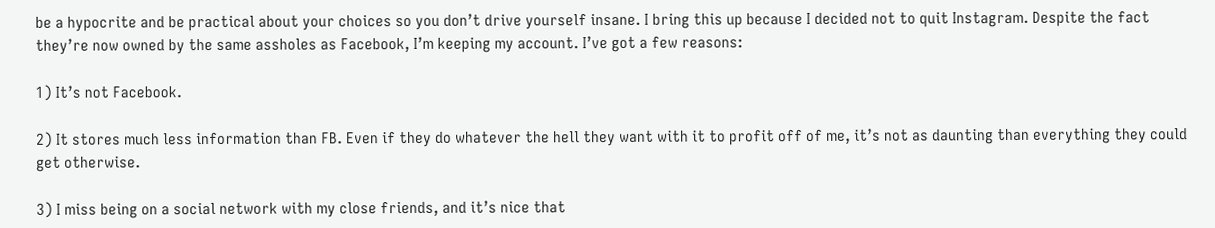be a hypocrite and be practical about your choices so you don’t drive yourself insane. I bring this up because I decided not to quit Instagram. Despite the fact they’re now owned by the same assholes as Facebook, I’m keeping my account. I’ve got a few reasons:

1) It’s not Facebook.

2) It stores much less information than FB. Even if they do whatever the hell they want with it to profit off of me, it’s not as daunting than everything they could get otherwise.

3) I miss being on a social network with my close friends, and it’s nice that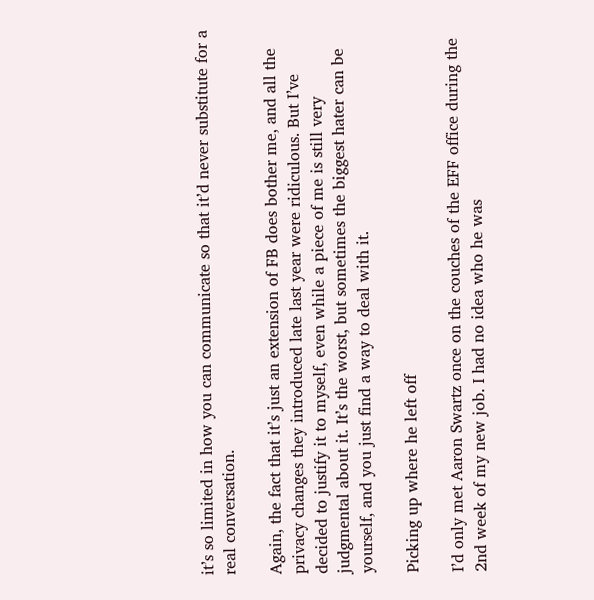it’s so limited in how you can communicate so that it’d never substitute for a real conversation.

Again, the fact that it’s just an extension of FB does bother me, and all the privacy changes they introduced late last year were ridiculous. But I’ve decided to justify it to myself, even while a piece of me is still very judgmental about it. It’s the worst, but sometimes the biggest hater can be yourself, and you just find a way to deal with it.

Picking up where he left off

I’d only met Aaron Swartz once on the couches of the EFF office during the 2nd week of my new job. I had no idea who he was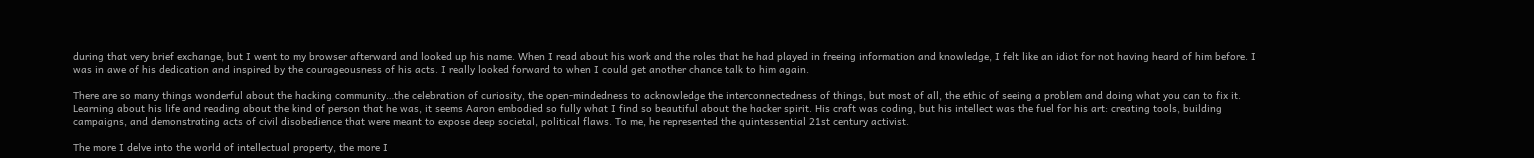during that very brief exchange, but I went to my browser afterward and looked up his name. When I read about his work and the roles that he had played in freeing information and knowledge, I felt like an idiot for not having heard of him before. I was in awe of his dedication and inspired by the courageousness of his acts. I really looked forward to when I could get another chance talk to him again.

There are so many things wonderful about the hacking community…the celebration of curiosity, the open-mindedness to acknowledge the interconnectedness of things, but most of all, the ethic of seeing a problem and doing what you can to fix it. Learning about his life and reading about the kind of person that he was, it seems Aaron embodied so fully what I find so beautiful about the hacker spirit. His craft was coding, but his intellect was the fuel for his art: creating tools, building campaigns, and demonstrating acts of civil disobedience that were meant to expose deep societal, political flaws. To me, he represented the quintessential 21st century activist.

The more I delve into the world of intellectual property, the more I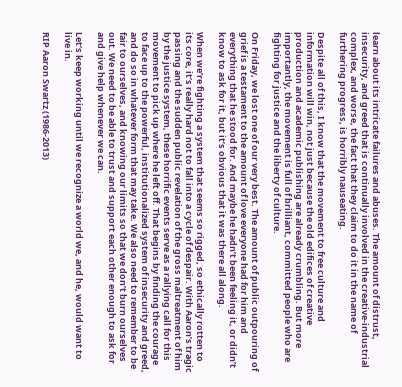learn about its intricate failures and abuses. The amount of distrust, insecurity, and greed that is continually involved in the creative-industrial complex, and worse, the fact that they claim to do it in the name of furthering progress, is horribly nauseating.

Despite all of this, I know that the movement to free culture and information will win, not just because the old edifices of creative production and academic publishing are already crumbling. But more importantly, the movement is full of brilliant, committed people who are fighting for justice and the liberty of culture.

On Friday, we lost one of our very best. The amount of public outpouring of grief is a testament to the amount of love everyone had for him and everything that he stood for. And maybe he hadn’t been feeling it, or didn’t know to ask for it, but it’s obvious that it was there all along.

When we’re fighting a system that seems so rigged, so ethically rotten to its core, it’s really hard not to fall into a cycle of despair. With Aaron’s tragic passing and the sudden public revelation of the gross maltreatment of him by the justice system, these horrific events serve as a rallying call for this movement to pick up where he left off. That begins by finding the courage to face up to the powerful, institutionalized system of insecurity and greed, and do so in whatever form that may take. We also need to remember to be fair to ourselves, and knowing our limits so that we don’t burn ourselves out. We need to be able to trust and support each other enough to ask for and give help whenever we can.

Let’s keep working until we recognize a world we, and he, would want to live in.

RIP Aaron Swartz (1986-2013)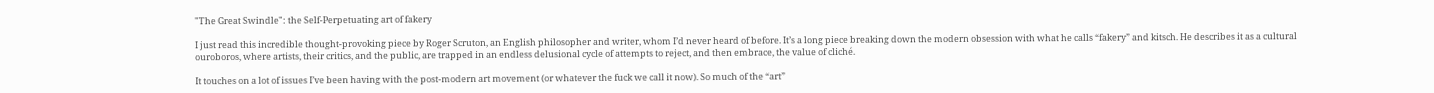"The Great Swindle": the Self-Perpetuating art of fakery

I just read this incredible thought-provoking piece by Roger Scruton, an English philosopher and writer, whom I’d never heard of before. It’s a long piece breaking down the modern obsession with what he calls “fakery” and kitsch. He describes it as a cultural ouroboros, where artists, their critics, and the public, are trapped in an endless delusional cycle of attempts to reject, and then embrace, the value of cliché.

It touches on a lot of issues I’ve been having with the post-modern art movement (or whatever the fuck we call it now). So much of the “art”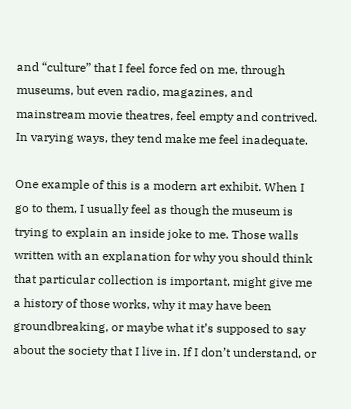and “culture” that I feel force fed on me, through museums, but even radio, magazines, and mainstream movie theatres, feel empty and contrived. In varying ways, they tend make me feel inadequate.

One example of this is a modern art exhibit. When I go to them, I usually feel as though the museum is trying to explain an inside joke to me. Those walls written with an explanation for why you should think that particular collection is important, might give me a history of those works, why it may have been groundbreaking, or maybe what it’s supposed to say about the society that I live in. If I don’t understand, or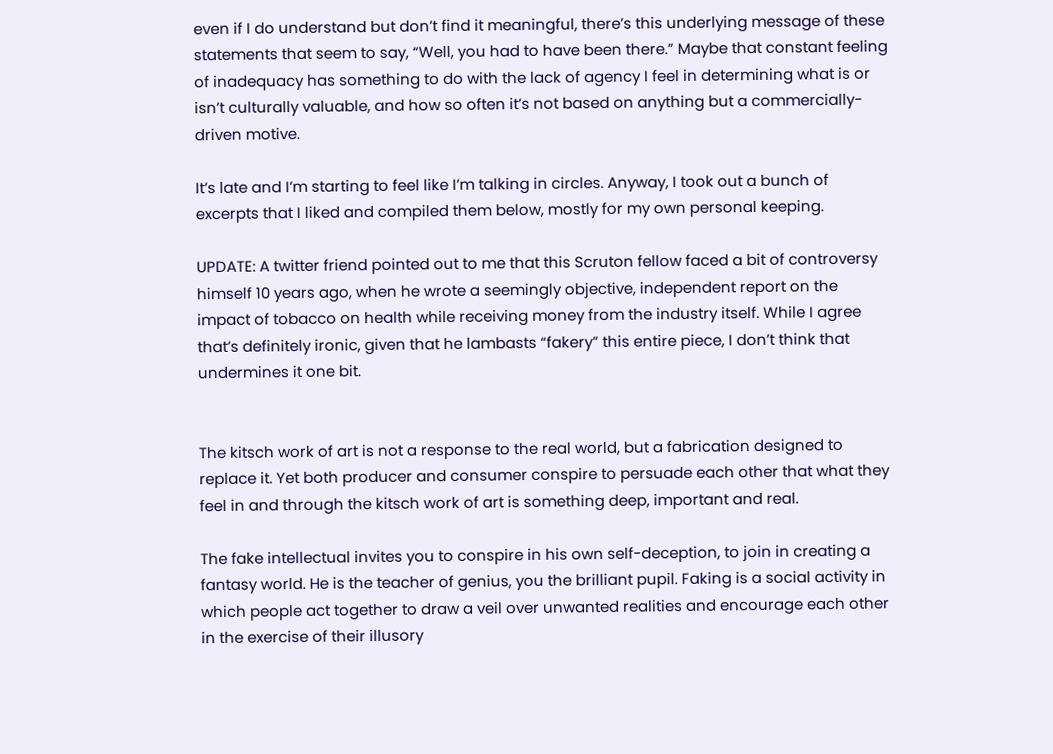even if I do understand but don’t find it meaningful, there’s this underlying message of these statements that seem to say, “Well, you had to have been there.” Maybe that constant feeling of inadequacy has something to do with the lack of agency I feel in determining what is or isn’t culturally valuable, and how so often it’s not based on anything but a commercially-driven motive.

It’s late and I’m starting to feel like I’m talking in circles. Anyway, I took out a bunch of excerpts that I liked and compiled them below, mostly for my own personal keeping.

UPDATE: A twitter friend pointed out to me that this Scruton fellow faced a bit of controversy himself 10 years ago, when he wrote a seemingly objective, independent report on the impact of tobacco on health while receiving money from the industry itself. While I agree that’s definitely ironic, given that he lambasts “fakery” this entire piece, I don’t think that undermines it one bit.


The kitsch work of art is not a response to the real world, but a fabrication designed to replace it. Yet both producer and consumer conspire to persuade each other that what they feel in and through the kitsch work of art is something deep, important and real.

The fake intellectual invites you to conspire in his own self-deception, to join in creating a fantasy world. He is the teacher of genius, you the brilliant pupil. Faking is a social activity in which people act together to draw a veil over unwanted realities and encourage each other in the exercise of their illusory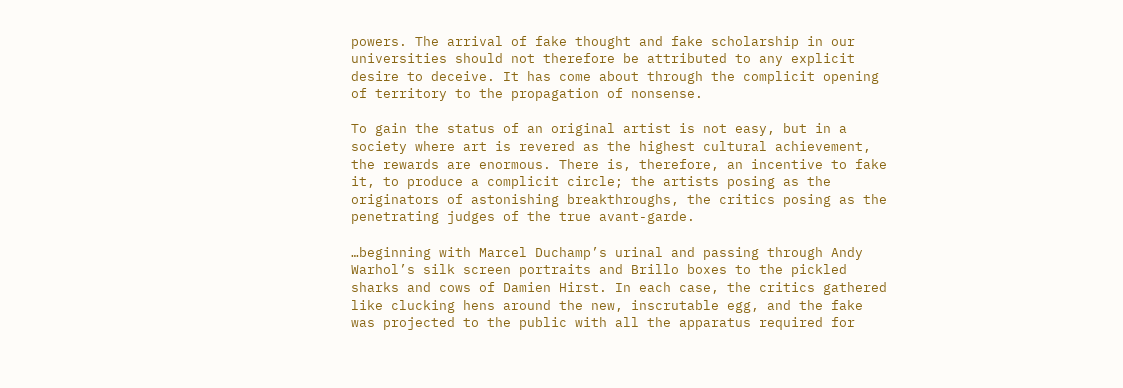powers. The arrival of fake thought and fake scholarship in our universities should not therefore be attributed to any explicit desire to deceive. It has come about through the complicit opening of territory to the propagation of nonsense.

To gain the status of an original artist is not easy, but in a society where art is revered as the highest cultural achievement, the rewards are enormous. There is, therefore, an incentive to fake it, to produce a complicit circle; the artists posing as the originators of astonishing breakthroughs, the critics posing as the penetrating judges of the true avant-garde.

…beginning with Marcel Duchamp’s urinal and passing through Andy Warhol’s silk screen portraits and Brillo boxes to the pickled sharks and cows of Damien Hirst. In each case, the critics gathered like clucking hens around the new, inscrutable egg, and the fake was projected to the public with all the apparatus required for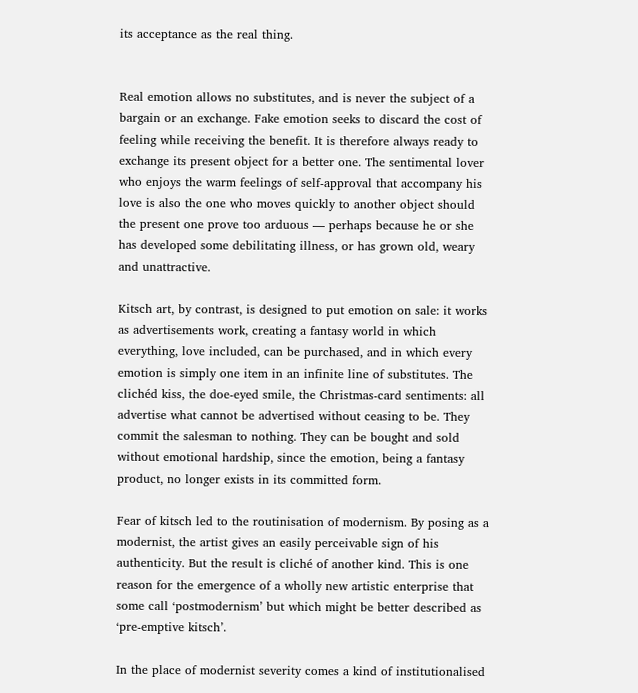its acceptance as the real thing.


Real emotion allows no substitutes, and is never the subject of a bargain or an exchange. Fake emotion seeks to discard the cost of feeling while receiving the benefit. It is therefore always ready to exchange its present object for a better one. The sentimental lover who enjoys the warm feelings of self-approval that accompany his love is also the one who moves quickly to another object should the present one prove too arduous — perhaps because he or she has developed some debilitating illness, or has grown old, weary and unattractive.

Kitsch art, by contrast, is designed to put emotion on sale: it works as advertisements work, creating a fantasy world in which everything, love included, can be purchased, and in which every emotion is simply one item in an infinite line of substitutes. The clichéd kiss, the doe-eyed smile, the Christmas-card sentiments: all advertise what cannot be advertised without ceasing to be. They commit the salesman to nothing. They can be bought and sold without emotional hardship, since the emotion, being a fantasy product, no longer exists in its committed form.

Fear of kitsch led to the routinisation of modernism. By posing as a modernist, the artist gives an easily perceivable sign of his authenticity. But the result is cliché of another kind. This is one reason for the emergence of a wholly new artistic enterprise that some call ‘postmodernism’ but which might be better described as ‘pre-emptive kitsch’.

In the place of modernist severity comes a kind of institutionalised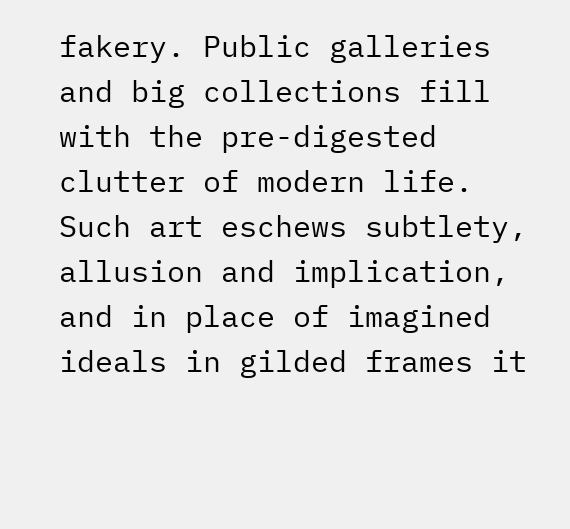fakery. Public galleries and big collections fill with the pre-digested clutter of modern life. Such art eschews subtlety, allusion and implication, and in place of imagined ideals in gilded frames it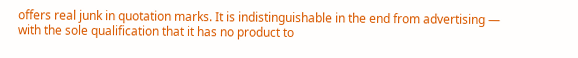offers real junk in quotation marks. It is indistinguishable in the end from advertising — with the sole qualification that it has no product to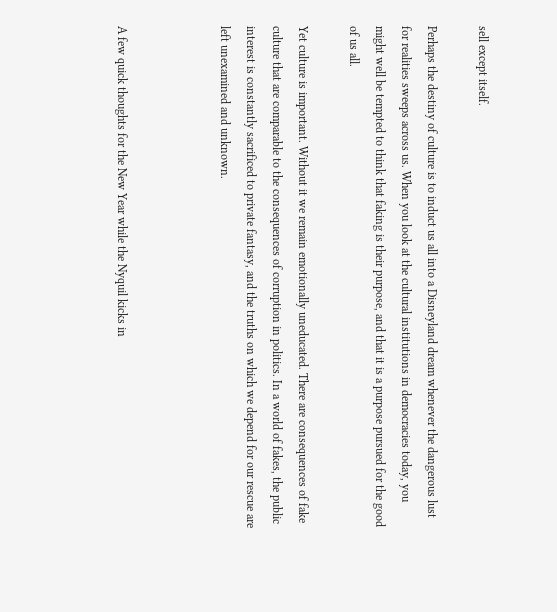sell except itself.

Perhaps the destiny of culture is to induct us all into a Disneyland dream whenever the dangerous lust for realities sweeps across us. When you look at the cultural institutions in democracies today, you might well be tempted to think that faking is their purpose, and that it is a purpose pursued for the good of us all.

Yet culture is important. Without it we remain emotionally uneducated. There are consequences of fake culture that are comparable to the consequences of corruption in politics. In a world of fakes, the public interest is constantly sacrificed to private fantasy, and the truths on which we depend for our rescue are left unexamined and unknown.



A few quick thoughts for the New Year while the Nyquil kicks in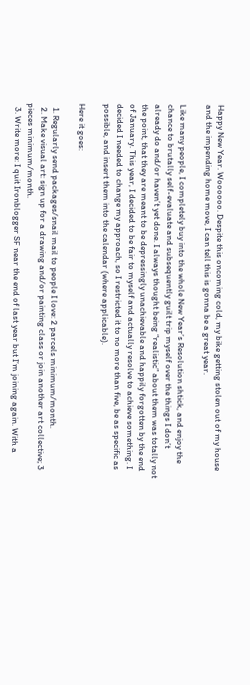Happy New Year. Woooooo. Despite this oncoming cold, my bike getting stolen out of my house and the impending home move, I can tell this is gonna be a great year.

Like many people, I completely buy into the whole New Year’s Resolution shtick, and enjoy the chance to brutally self-evaluate and subsequently guilt trip myself over the things I don’t already do and/or haven’t yet done. I always thought being “realistic” about them was totally not the point, that they are meant to be depressingly unachievable and happily forgotten by the end of January. This year, I decided to be fair to myself and actually resolve to achieve something. I decided I needed to change my approach, so I restricted it to no more than five, be as specific as possible, and insert them into the calendar (where applicable).

Here it goes:

  1. Regularly send packages/snail mail to people I love: 2 parcels minimum/month.
  2. Make visual art: sign up for a drawing and/or painting class or join another art collective; 3 pieces minimum/month.
  3. Write more: I quit Ironblogger SF near the end of last year but I’m joining again. With a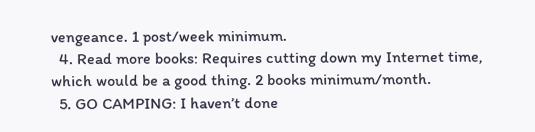vengeance. 1 post/week minimum.
  4. Read more books: Requires cutting down my Internet time, which would be a good thing. 2 books minimum/month.
  5. GO CAMPING: I haven’t done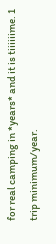for real camping in *years* and it is tiiiiiime. 1 trip minimum/year.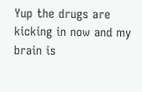Yup the drugs are kicking in now and my brain is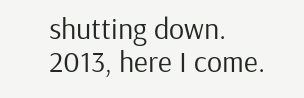shutting down. 2013, here I come.